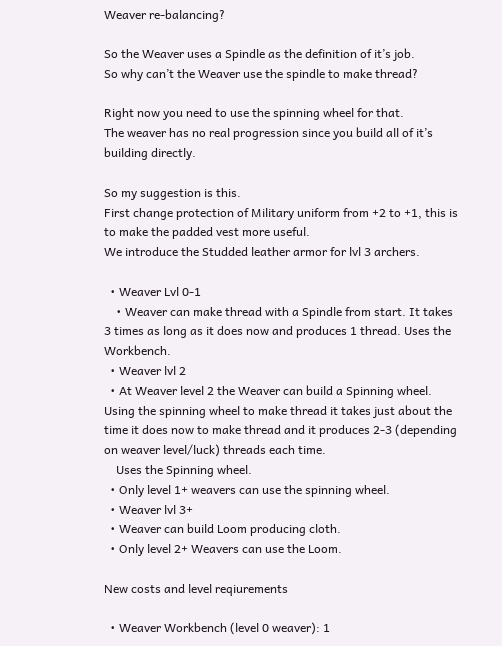Weaver re-balancing?

So the Weaver uses a Spindle as the definition of it’s job.
So why can’t the Weaver use the spindle to make thread?

Right now you need to use the spinning wheel for that.
The weaver has no real progression since you build all of it’s building directly.

So my suggestion is this.
First change protection of Military uniform from +2 to +1, this is to make the padded vest more useful.
We introduce the Studded leather armor for lvl 3 archers.

  • Weaver Lvl 0-1
    • Weaver can make thread with a Spindle from start. It takes 3 times as long as it does now and produces 1 thread. Uses the Workbench.
  • Weaver lvl 2
  • At Weaver level 2 the Weaver can build a Spinning wheel. Using the spinning wheel to make thread it takes just about the time it does now to make thread and it produces 2-3 (depending on weaver level/luck) threads each time.
    Uses the Spinning wheel.
  • Only level 1+ weavers can use the spinning wheel.
  • Weaver lvl 3+
  • Weaver can build Loom producing cloth.
  • Only level 2+ Weavers can use the Loom.

New costs and level reqiurements

  • Weaver Workbench (level 0 weaver): 1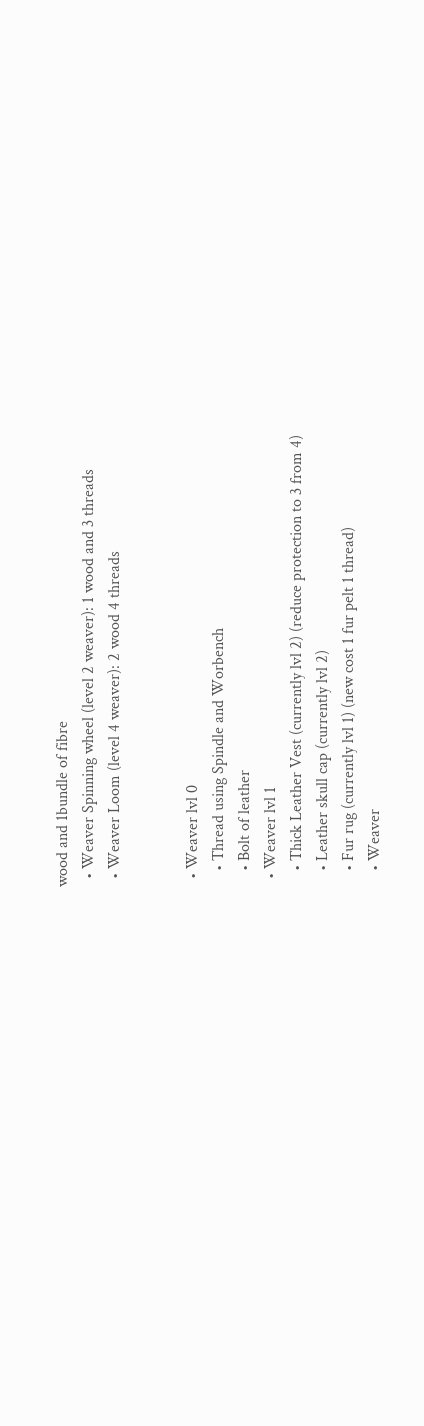wood and 1bundle of fibre
  • Weaver Spinning wheel (level 2 weaver): 1 wood and 3 threads
  • Weaver Loom (level 4 weaver): 2 wood 4 threads


  • Weaver lvl 0
    • Thread using Spindle and Worbench
    • Bolt of leather
  • Weaver lvl 1
    • Thick Leather Vest (currently lvl 2) (reduce protection to 3 from 4)
    • Leather skull cap (currently lvl 2)
    • Fur rug (currently lvl 1) (new cost 1 fur pelt 1 thread)
    • Weaver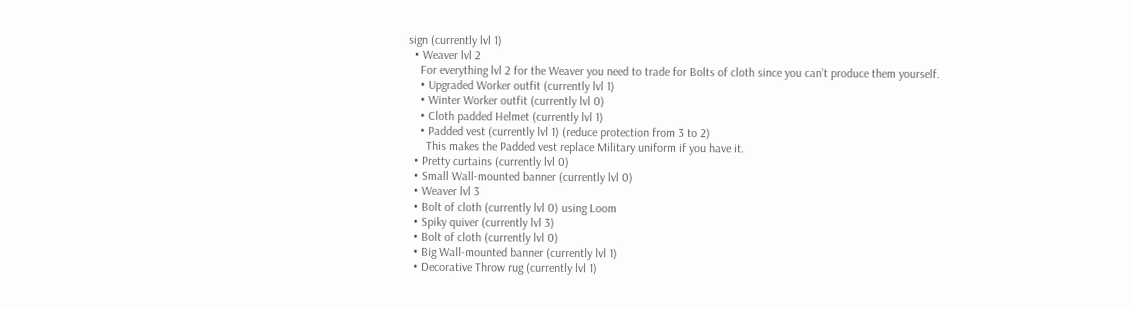sign (currently lvl 1)
  • Weaver lvl 2
    For everything lvl 2 for the Weaver you need to trade for Bolts of cloth since you can’t produce them yourself.
    • Upgraded Worker outfit (currently lvl 1)
    • Winter Worker outfit (currently lvl 0)
    • Cloth padded Helmet (currently lvl 1)
    • Padded vest (currently lvl 1) (reduce protection from 3 to 2)
      This makes the Padded vest replace Military uniform if you have it.
  • Pretty curtains (currently lvl 0)
  • Small Wall-mounted banner (currently lvl 0)
  • Weaver lvl 3
  • Bolt of cloth (currently lvl 0) using Loom
  • Spiky quiver (currently lvl 3)
  • Bolt of cloth (currently lvl 0)
  • Big Wall-mounted banner (currently lvl 1)
  • Decorative Throw rug (currently lvl 1)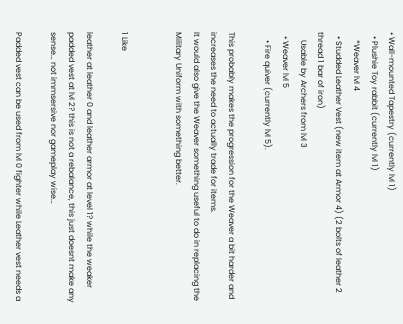• Wall-mounted Tapestry (currently lvl 1)
  • Plushie Toy rabbit (currently lvl 1)
    *Weaver lvl 4
  • Studded Leather Vest (new item at Armor 4) (2 bolts of leather 2 thread 1 bar of iron)
    Usable by Archers from lvl 3
  • Weaver lvl 5
    • Fire quiver (currently lvl 5).

This probably makes the progression for the Weaver a bit harder and increases the need to actually trade for items.
It would also give the Weaver something useful to do in replacing the Military Uniform with something better.


1 Like

leather at leather 0 and leather armor at level 1? while the weaker padded vest at lvl 2? this is not a rebalance, this just doesnt make any sense… not immsersive nor gameplay wise…

Padded vest can be used from lvl 0 fighter while Leather vest needs a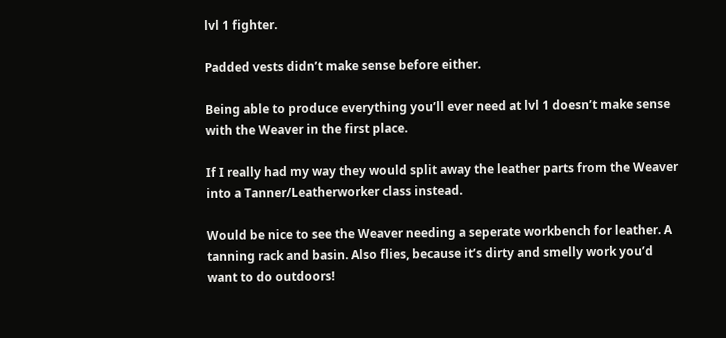lvl 1 fighter.

Padded vests didn’t make sense before either.

Being able to produce everything you’ll ever need at lvl 1 doesn’t make sense with the Weaver in the first place.

If I really had my way they would split away the leather parts from the Weaver into a Tanner/Leatherworker class instead.

Would be nice to see the Weaver needing a seperate workbench for leather. A tanning rack and basin. Also flies, because it’s dirty and smelly work you’d want to do outdoors!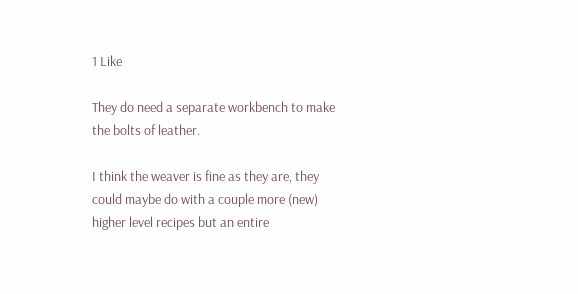1 Like

They do need a separate workbench to make the bolts of leather.

I think the weaver is fine as they are, they could maybe do with a couple more (new) higher level recipes but an entire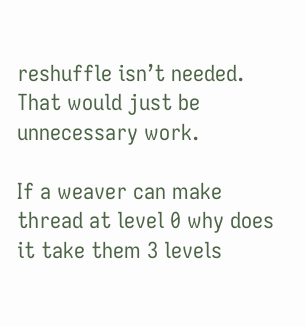reshuffle isn’t needed. That would just be unnecessary work.

If a weaver can make thread at level 0 why does it take them 3 levels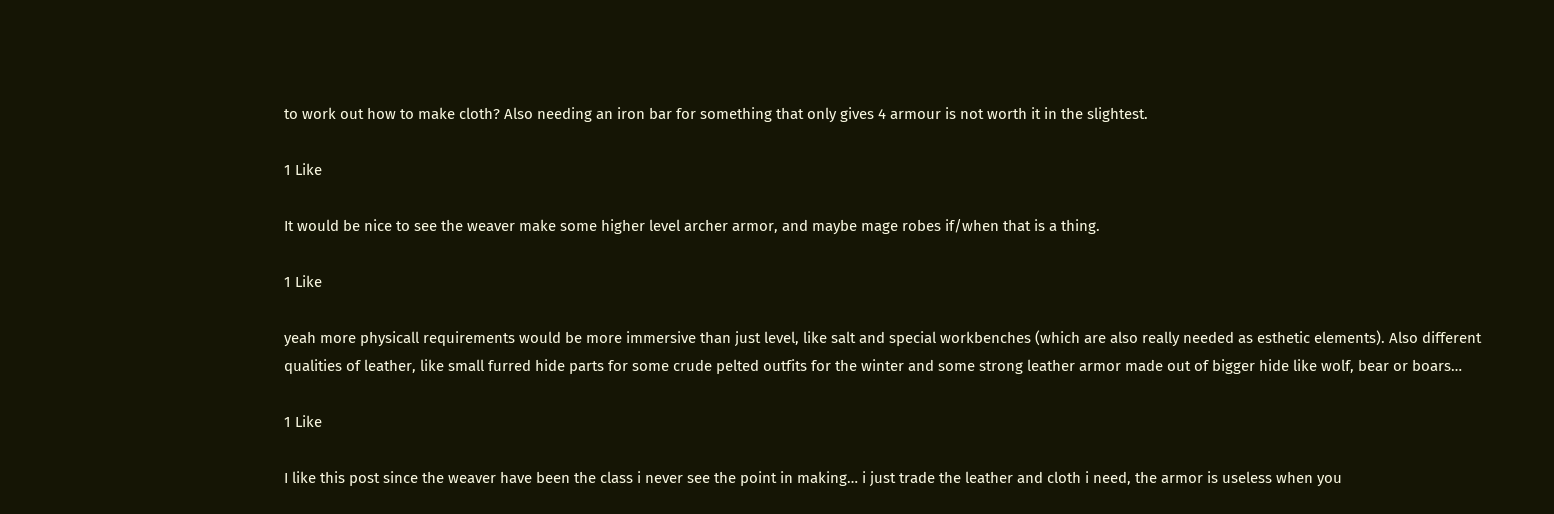to work out how to make cloth? Also needing an iron bar for something that only gives 4 armour is not worth it in the slightest.

1 Like

It would be nice to see the weaver make some higher level archer armor, and maybe mage robes if/when that is a thing.

1 Like

yeah more physicall requirements would be more immersive than just level, like salt and special workbenches (which are also really needed as esthetic elements). Also different qualities of leather, like small furred hide parts for some crude pelted outfits for the winter and some strong leather armor made out of bigger hide like wolf, bear or boars…

1 Like

I like this post since the weaver have been the class i never see the point in making… i just trade the leather and cloth i need, the armor is useless when you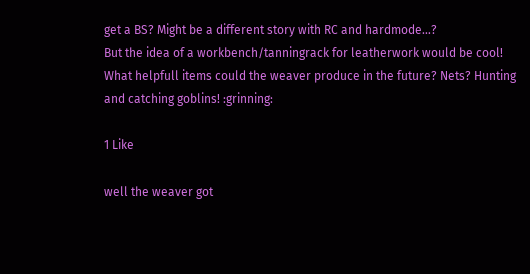get a BS? Might be a different story with RC and hardmode…?
But the idea of a workbench/tanningrack for leatherwork would be cool!
What helpfull items could the weaver produce in the future? Nets? Hunting and catching goblins! :grinning:

1 Like

well the weaver got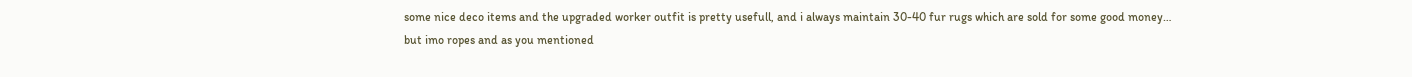some nice deco items and the upgraded worker outfit is pretty usefull, and i always maintain 30-40 fur rugs which are sold for some good money…
but imo ropes and as you mentioned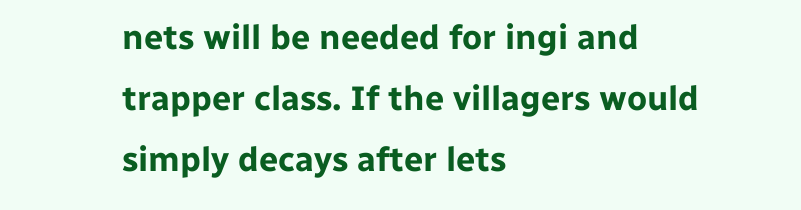nets will be needed for ingi and trapper class. If the villagers would simply decays after lets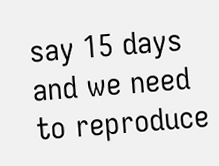say 15 days and we need to reproduce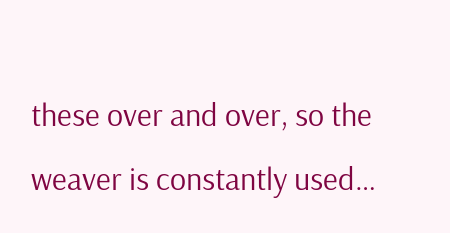these over and over, so the weaver is constantly used…